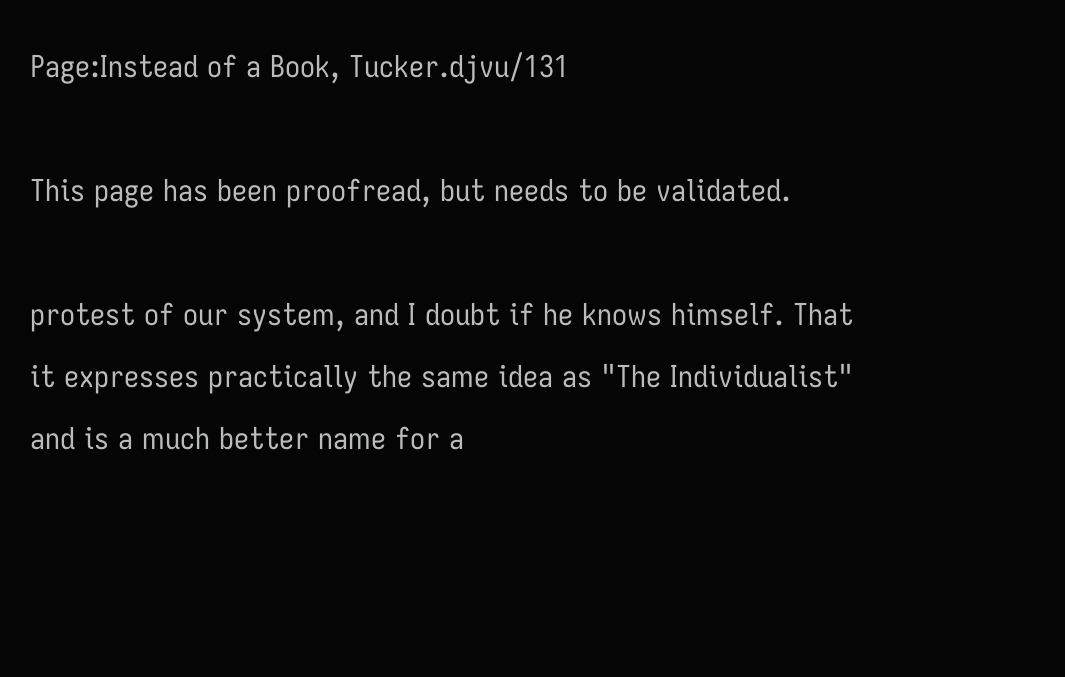Page:Instead of a Book, Tucker.djvu/131

This page has been proofread, but needs to be validated.

protest of our system, and I doubt if he knows himself. That it expresses practically the same idea as "The Individualist" and is a much better name for a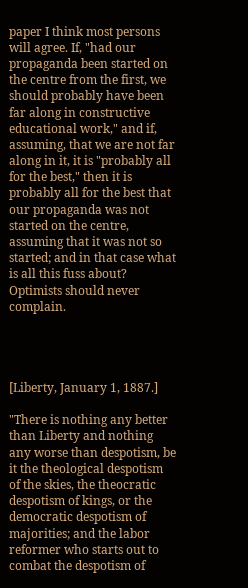paper I think most persons will agree. If, "had our propaganda been started on the centre from the first, we should probably have been far along in constructive educational work," and if, assuming, that we are not far along in it, it is "probably all for the best," then it is probably all for the best that our propaganda was not started on the centre, assuming that it was not so started; and in that case what is all this fuss about? Optimists should never complain.




[Liberty, January 1, 1887.]

"There is nothing any better than Liberty and nothing any worse than despotism, be it the theological despotism of the skies, the theocratic despotism of kings, or the democratic despotism of majorities; and the labor reformer who starts out to combat the despotism of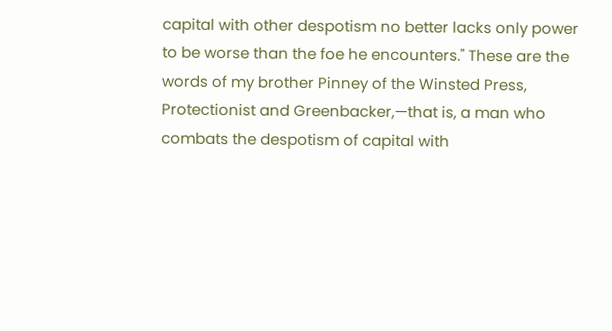capital with other despotism no better lacks only power to be worse than the foe he encounters." These are the words of my brother Pinney of the Winsted Press, Protectionist and Greenbacker,—that is, a man who combats the despotism of capital with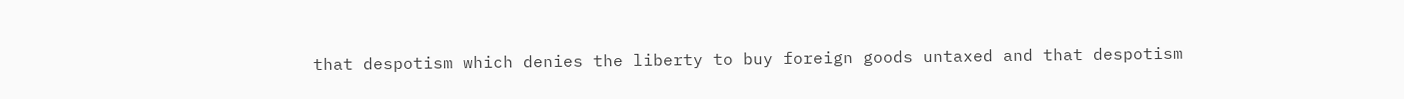that despotism which denies the liberty to buy foreign goods untaxed and that despotism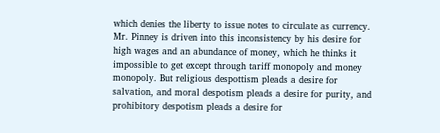which denies the liberty to issue notes to circulate as currency. Mr. Pinney is driven into this inconsistency by his desire for high wages and an abundance of money, which he thinks it impossible to get except through tariff monopoly and money monopoly. But religious despottism pleads a desire for salvation, and moral despotism pleads a desire for purity, and prohibitory despotism pleads a desire for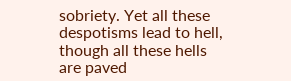sobriety. Yet all these despotisms lead to hell, though all these hells are paved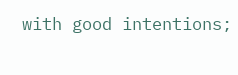with good intentions;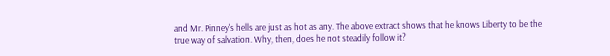and Mr. Pinney's hells are just as hot as any. The above extract shows that he knows Liberty to be the true way of salvation. Why, then, does he not steadily follow it?